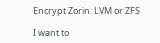Encrypt Zorin: LVM or ZFS

I want to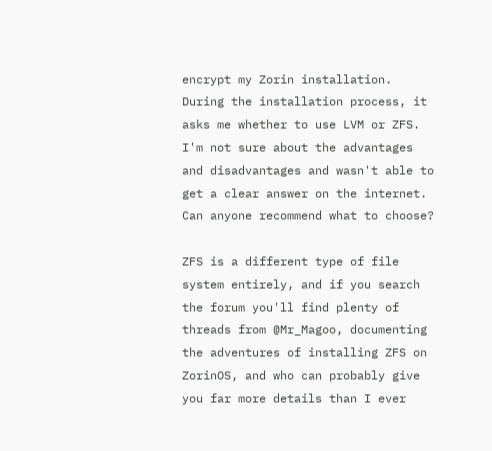encrypt my Zorin installation. During the installation process, it asks me whether to use LVM or ZFS. I'm not sure about the advantages and disadvantages and wasn't able to get a clear answer on the internet.
Can anyone recommend what to choose?

ZFS is a different type of file system entirely, and if you search the forum you'll find plenty of threads from @Mr_Magoo, documenting the adventures of installing ZFS on ZorinOS, and who can probably give you far more details than I ever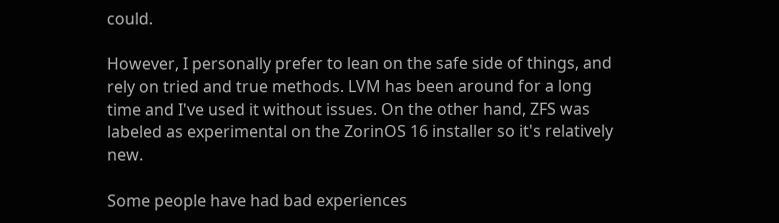could.

However, I personally prefer to lean on the safe side of things, and rely on tried and true methods. LVM has been around for a long time and I've used it without issues. On the other hand, ZFS was labeled as experimental on the ZorinOS 16 installer so it's relatively new.

Some people have had bad experiences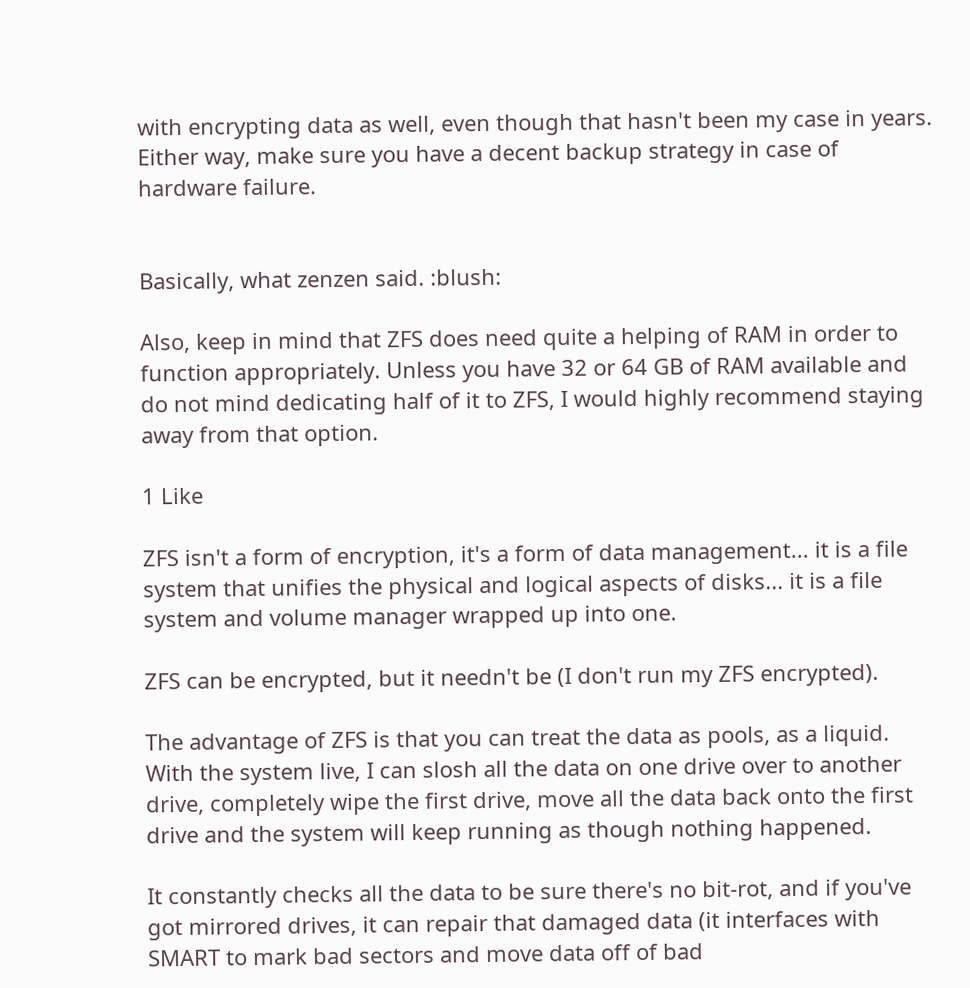with encrypting data as well, even though that hasn't been my case in years. Either way, make sure you have a decent backup strategy in case of hardware failure.


Basically, what zenzen said. :blush:

Also, keep in mind that ZFS does need quite a helping of RAM in order to function appropriately. Unless you have 32 or 64 GB of RAM available and do not mind dedicating half of it to ZFS, I would highly recommend staying away from that option.

1 Like

ZFS isn't a form of encryption, it's a form of data management... it is a file system that unifies the physical and logical aspects of disks... it is a file system and volume manager wrapped up into one.

ZFS can be encrypted, but it needn't be (I don't run my ZFS encrypted).

The advantage of ZFS is that you can treat the data as pools, as a liquid. With the system live, I can slosh all the data on one drive over to another drive, completely wipe the first drive, move all the data back onto the first drive and the system will keep running as though nothing happened.

It constantly checks all the data to be sure there's no bit-rot, and if you've got mirrored drives, it can repair that damaged data (it interfaces with SMART to mark bad sectors and move data off of bad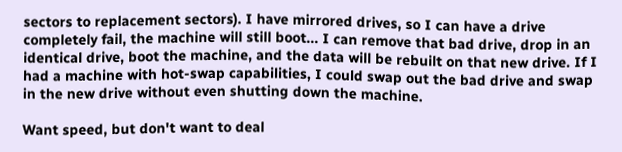sectors to replacement sectors). I have mirrored drives, so I can have a drive completely fail, the machine will still boot... I can remove that bad drive, drop in an identical drive, boot the machine, and the data will be rebuilt on that new drive. If I had a machine with hot-swap capabilities, I could swap out the bad drive and swap in the new drive without even shutting down the machine.

Want speed, but don't want to deal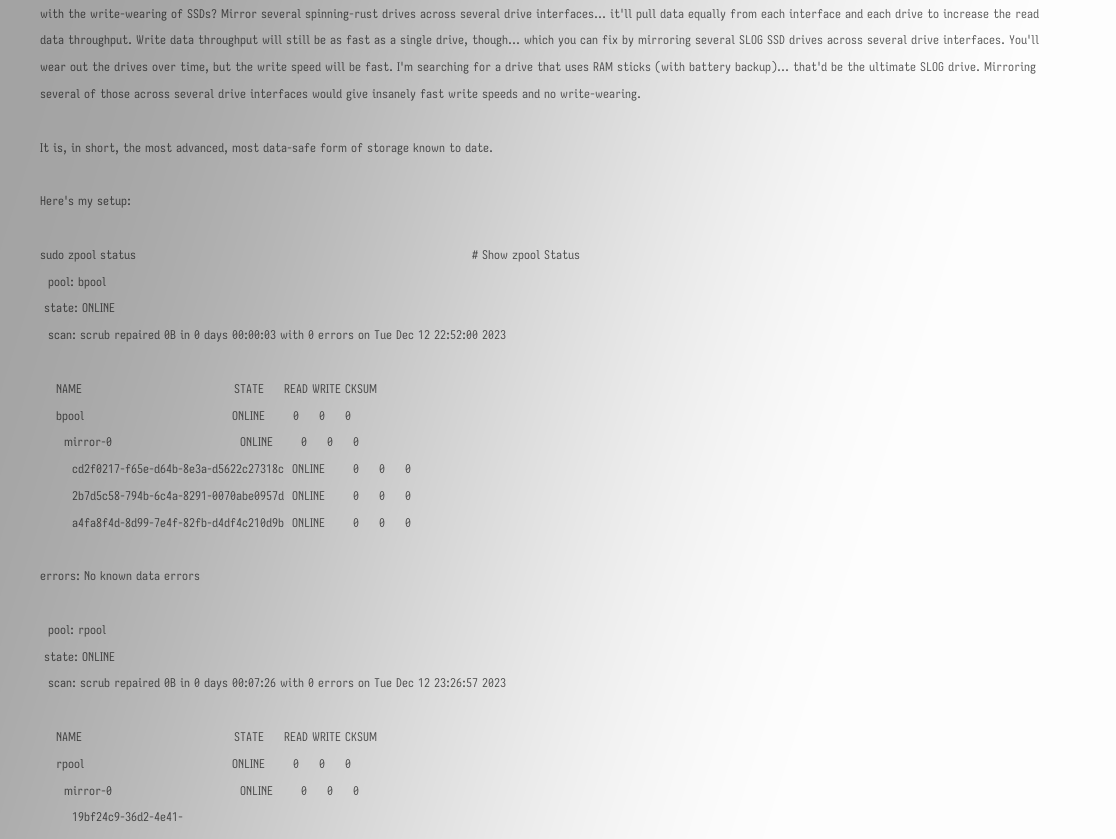with the write-wearing of SSDs? Mirror several spinning-rust drives across several drive interfaces... it'll pull data equally from each interface and each drive to increase the read data throughput. Write data throughput will still be as fast as a single drive, though... which you can fix by mirroring several SLOG SSD drives across several drive interfaces. You'll wear out the drives over time, but the write speed will be fast. I'm searching for a drive that uses RAM sticks (with battery backup)... that'd be the ultimate SLOG drive. Mirroring several of those across several drive interfaces would give insanely fast write speeds and no write-wearing.

It is, in short, the most advanced, most data-safe form of storage known to date.

Here's my setup:

sudo zpool status                                                                                    # Show zpool Status
  pool: bpool
 state: ONLINE
  scan: scrub repaired 0B in 0 days 00:00:03 with 0 errors on Tue Dec 12 22:52:00 2023

    NAME                                      STATE     READ WRITE CKSUM
    bpool                                     ONLINE       0     0     0
      mirror-0                                ONLINE       0     0     0
        cd2f0217-f65e-d64b-8e3a-d5622c27318c  ONLINE       0     0     0
        2b7d5c58-794b-6c4a-8291-0070abe0957d  ONLINE       0     0     0
        a4fa8f4d-8d99-7e4f-82fb-d4df4c210d9b  ONLINE       0     0     0

errors: No known data errors

  pool: rpool
 state: ONLINE
  scan: scrub repaired 0B in 0 days 00:07:26 with 0 errors on Tue Dec 12 23:26:57 2023

    NAME                                      STATE     READ WRITE CKSUM
    rpool                                     ONLINE       0     0     0
      mirror-0                                ONLINE       0     0     0
        19bf24c9-36d2-4e41-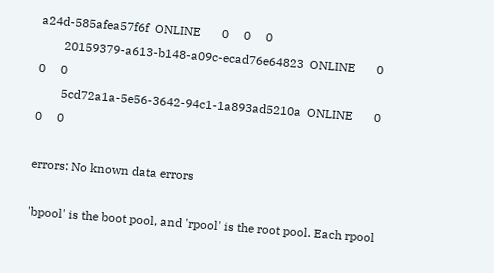a24d-585afea57f6f  ONLINE       0     0     0
        20159379-a613-b148-a09c-ecad76e64823  ONLINE       0     0     0
        5cd72a1a-5e56-3642-94c1-1a893ad5210a  ONLINE       0     0     0

errors: No known data errors

'bpool' is the boot pool, and 'rpool' is the root pool. Each rpool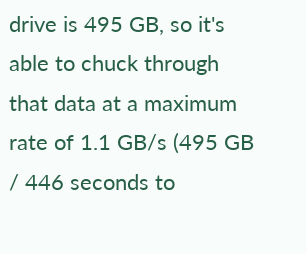drive is 495 GB, so it's able to chuck through that data at a maximum rate of 1.1 GB/s (495 GB / 446 seconds to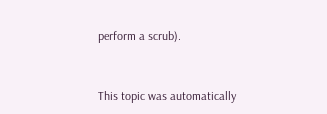perform a scrub).


This topic was automatically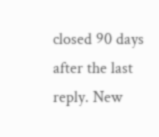closed 90 days after the last reply. New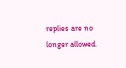replies are no longer allowed.